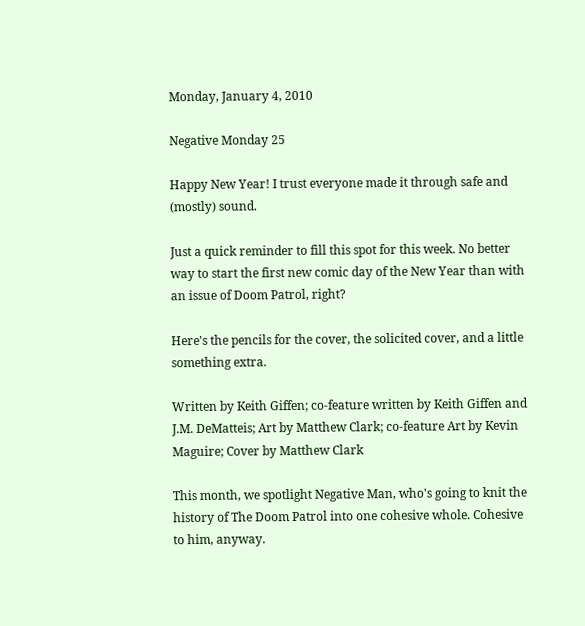Monday, January 4, 2010

Negative Monday 25

Happy New Year! I trust everyone made it through safe and (mostly) sound.

Just a quick reminder to fill this spot for this week. No better way to start the first new comic day of the New Year than with an issue of Doom Patrol, right?

Here's the pencils for the cover, the solicited cover, and a little something extra.

Written by Keith Giffen; co-feature written by Keith Giffen and J.M. DeMatteis; Art by Matthew Clark; co-feature Art by Kevin Maguire; Cover by Matthew Clark

This month, we spotlight Negative Man, who's going to knit the history of The Doom Patrol into one cohesive whole. Cohesive to him, anyway.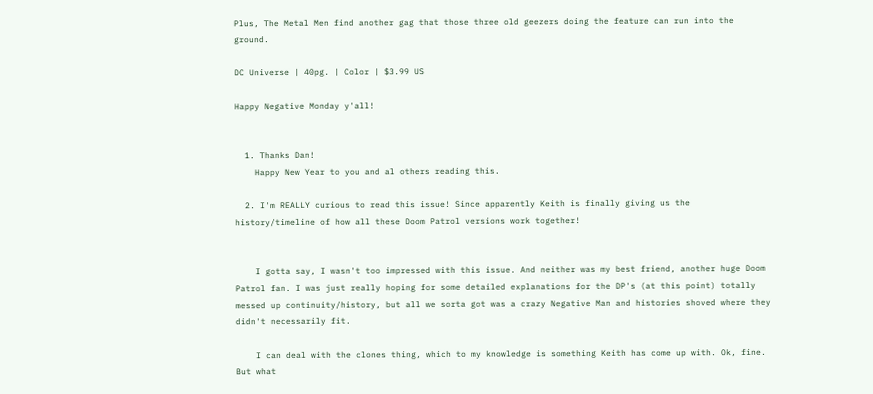Plus, The Metal Men find another gag that those three old geezers doing the feature can run into the ground.

DC Universe | 40pg. | Color | $3.99 US

Happy Negative Monday y'all!


  1. Thanks Dan!
    Happy New Year to you and al others reading this.

  2. I'm REALLY curious to read this issue! Since apparently Keith is finally giving us the history/timeline of how all these Doom Patrol versions work together!


    I gotta say, I wasn't too impressed with this issue. And neither was my best friend, another huge Doom Patrol fan. I was just really hoping for some detailed explanations for the DP's (at this point) totally messed up continuity/history, but all we sorta got was a crazy Negative Man and histories shoved where they didn't necessarily fit.

    I can deal with the clones thing, which to my knowledge is something Keith has come up with. Ok, fine. But what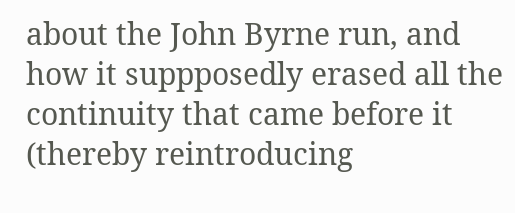about the John Byrne run, and how it suppposedly erased all the continuity that came before it (thereby reintroducing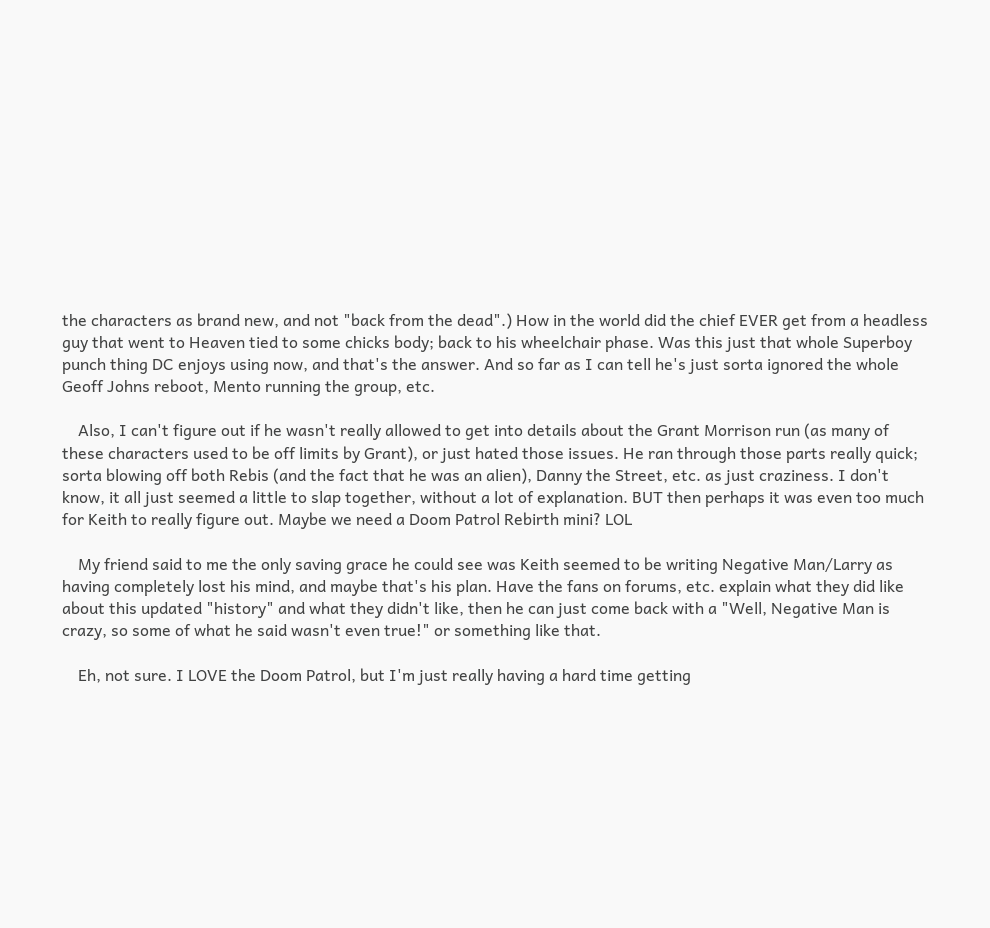the characters as brand new, and not "back from the dead".) How in the world did the chief EVER get from a headless guy that went to Heaven tied to some chicks body; back to his wheelchair phase. Was this just that whole Superboy punch thing DC enjoys using now, and that's the answer. And so far as I can tell he's just sorta ignored the whole Geoff Johns reboot, Mento running the group, etc.

    Also, I can't figure out if he wasn't really allowed to get into details about the Grant Morrison run (as many of these characters used to be off limits by Grant), or just hated those issues. He ran through those parts really quick; sorta blowing off both Rebis (and the fact that he was an alien), Danny the Street, etc. as just craziness. I don't know, it all just seemed a little to slap together, without a lot of explanation. BUT then perhaps it was even too much for Keith to really figure out. Maybe we need a Doom Patrol Rebirth mini? LOL

    My friend said to me the only saving grace he could see was Keith seemed to be writing Negative Man/Larry as having completely lost his mind, and maybe that's his plan. Have the fans on forums, etc. explain what they did like about this updated "history" and what they didn't like, then he can just come back with a "Well, Negative Man is crazy, so some of what he said wasn't even true!" or something like that.

    Eh, not sure. I LOVE the Doom Patrol, but I'm just really having a hard time getting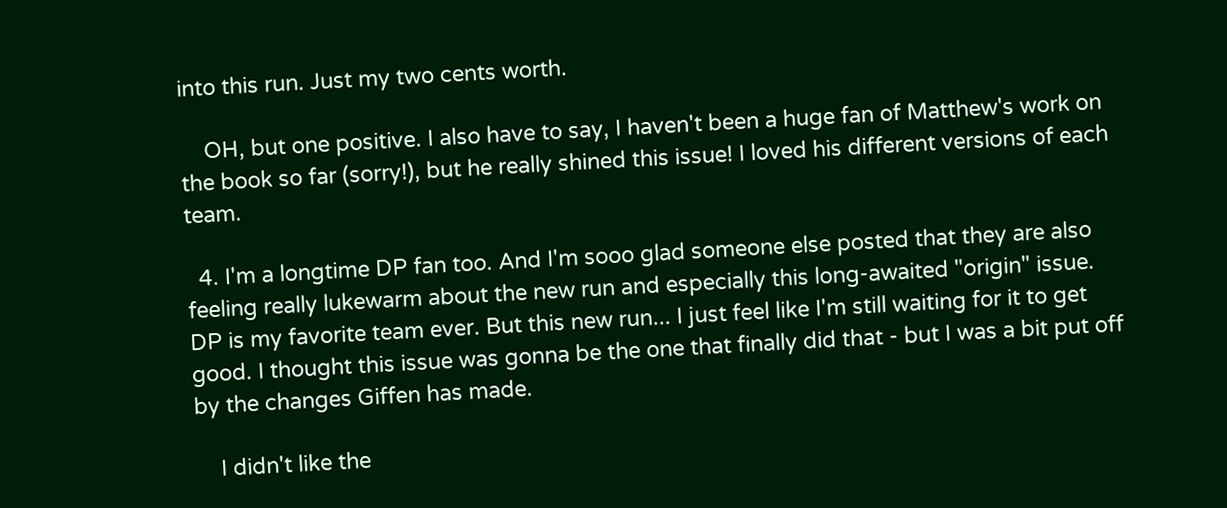into this run. Just my two cents worth.

    OH, but one positive. I also have to say, I haven't been a huge fan of Matthew's work on the book so far (sorry!), but he really shined this issue! I loved his different versions of each team.

  4. I'm a longtime DP fan too. And I'm sooo glad someone else posted that they are also feeling really lukewarm about the new run and especially this long-awaited "origin" issue. DP is my favorite team ever. But this new run... I just feel like I'm still waiting for it to get good. I thought this issue was gonna be the one that finally did that - but I was a bit put off by the changes Giffen has made.

    I didn't like the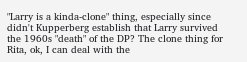"Larry is a kinda-clone" thing, especially since didn't Kupperberg establish that Larry survived the 1960s "death" of the DP? The clone thing for Rita, ok, I can deal with the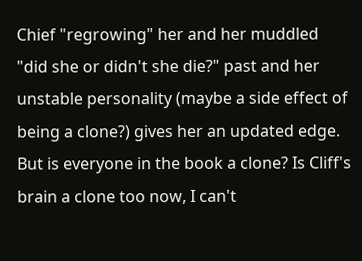Chief "regrowing" her and her muddled "did she or didn't she die?" past and her unstable personality (maybe a side effect of being a clone?) gives her an updated edge. But is everyone in the book a clone? Is Cliff's brain a clone too now, I can't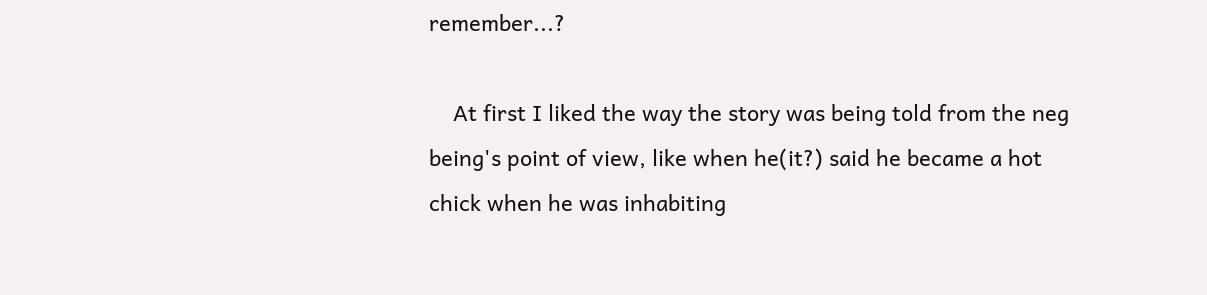remember...?

    At first I liked the way the story was being told from the neg being's point of view, like when he(it?) said he became a hot chick when he was inhabiting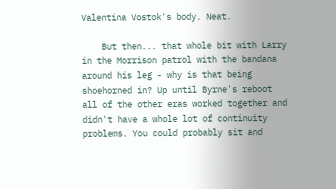Valentina Vostok's body. Neat.

    But then... that whole bit with Larry in the Morrison patrol with the bandana around his leg - why is that being shoehorned in? Up until Byrne's reboot all of the other eras worked together and didn't have a whole lot of continuity problems. You could probably sit and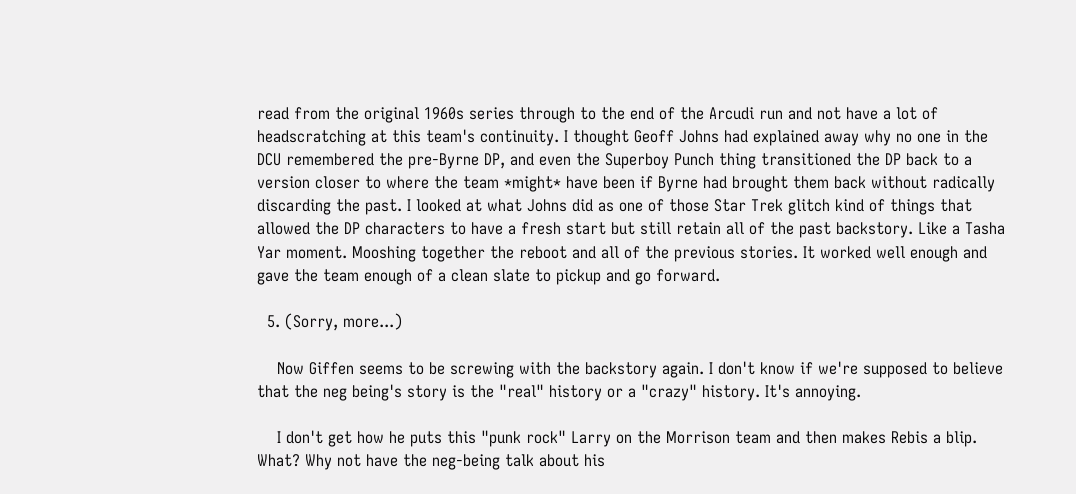read from the original 1960s series through to the end of the Arcudi run and not have a lot of headscratching at this team's continuity. I thought Geoff Johns had explained away why no one in the DCU remembered the pre-Byrne DP, and even the Superboy Punch thing transitioned the DP back to a version closer to where the team *might* have been if Byrne had brought them back without radically discarding the past. I looked at what Johns did as one of those Star Trek glitch kind of things that allowed the DP characters to have a fresh start but still retain all of the past backstory. Like a Tasha Yar moment. Mooshing together the reboot and all of the previous stories. It worked well enough and gave the team enough of a clean slate to pickup and go forward.

  5. (Sorry, more...)

    Now Giffen seems to be screwing with the backstory again. I don't know if we're supposed to believe that the neg being's story is the "real" history or a "crazy" history. It's annoying.

    I don't get how he puts this "punk rock" Larry on the Morrison team and then makes Rebis a blip. What? Why not have the neg-being talk about his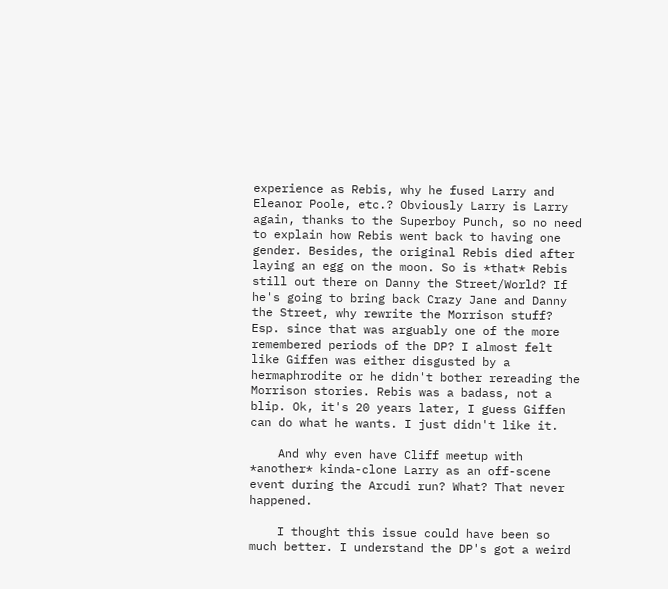experience as Rebis, why he fused Larry and Eleanor Poole, etc.? Obviously Larry is Larry again, thanks to the Superboy Punch, so no need to explain how Rebis went back to having one gender. Besides, the original Rebis died after laying an egg on the moon. So is *that* Rebis still out there on Danny the Street/World? If he's going to bring back Crazy Jane and Danny the Street, why rewrite the Morrison stuff? Esp. since that was arguably one of the more remembered periods of the DP? I almost felt like Giffen was either disgusted by a hermaphrodite or he didn't bother rereading the Morrison stories. Rebis was a badass, not a blip. Ok, it's 20 years later, I guess Giffen can do what he wants. I just didn't like it.

    And why even have Cliff meetup with *another* kinda-clone Larry as an off-scene event during the Arcudi run? What? That never happened.

    I thought this issue could have been so much better. I understand the DP's got a weird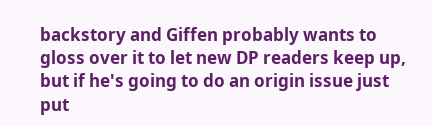backstory and Giffen probably wants to gloss over it to let new DP readers keep up, but if he's going to do an origin issue just put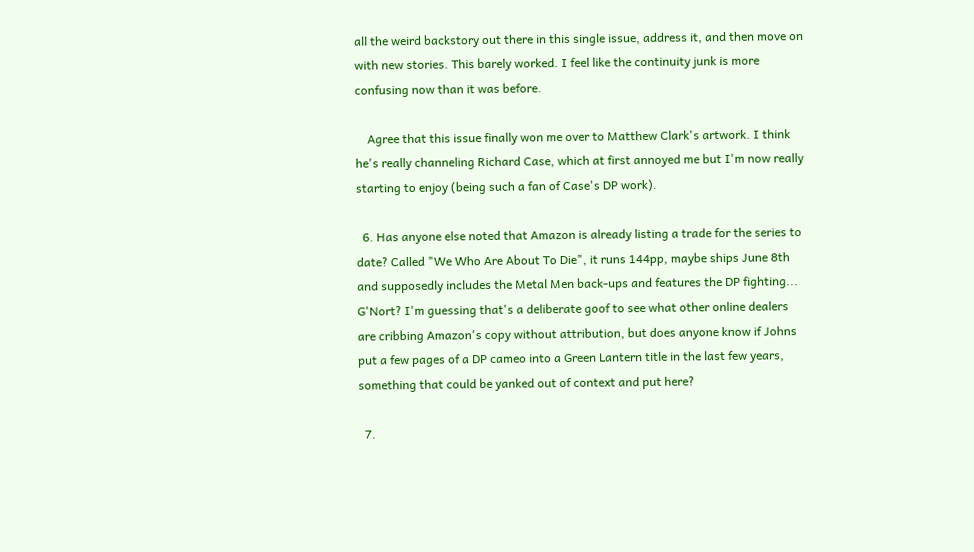all the weird backstory out there in this single issue, address it, and then move on with new stories. This barely worked. I feel like the continuity junk is more confusing now than it was before.

    Agree that this issue finally won me over to Matthew Clark's artwork. I think he's really channeling Richard Case, which at first annoyed me but I'm now really starting to enjoy (being such a fan of Case's DP work).

  6. Has anyone else noted that Amazon is already listing a trade for the series to date? Called "We Who Are About To Die", it runs 144pp, maybe ships June 8th and supposedly includes the Metal Men back-ups and features the DP fighting... G'Nort? I'm guessing that's a deliberate goof to see what other online dealers are cribbing Amazon's copy without attribution, but does anyone know if Johns put a few pages of a DP cameo into a Green Lantern title in the last few years, something that could be yanked out of context and put here?

  7.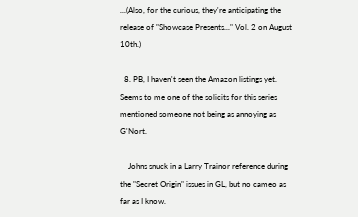...(Also, for the curious, they're anticipating the release of "Showcase Presents..." Vol. 2 on August 10th.)

  8. PB, I haven't seen the Amazon listings yet. Seems to me one of the solicits for this series mentioned someone not being as annoying as G'Nort.

    Johns snuck in a Larry Trainor reference during the "Secret Origin" issues in GL, but no cameo as far as I know.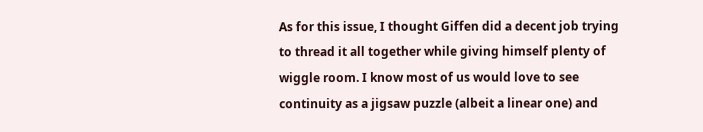As for this issue, I thought Giffen did a decent job trying to thread it all together while giving himself plenty of wiggle room. I know most of us would love to see continuity as a jigsaw puzzle (albeit a linear one) and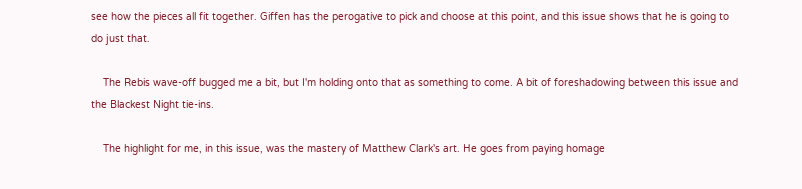see how the pieces all fit together. Giffen has the perogative to pick and choose at this point, and this issue shows that he is going to do just that.

    The Rebis wave-off bugged me a bit, but I'm holding onto that as something to come. A bit of foreshadowing between this issue and the Blackest Night tie-ins.

    The highlight for me, in this issue, was the mastery of Matthew Clark's art. He goes from paying homage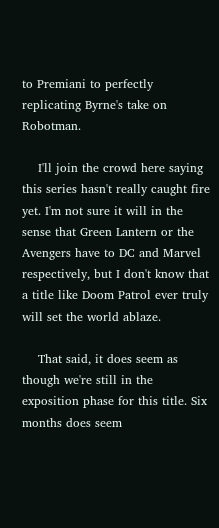to Premiani to perfectly replicating Byrne's take on Robotman.

    I'll join the crowd here saying this series hasn't really caught fire yet. I'm not sure it will in the sense that Green Lantern or the Avengers have to DC and Marvel respectively, but I don't know that a title like Doom Patrol ever truly will set the world ablaze.

    That said, it does seem as though we're still in the exposition phase for this title. Six months does seem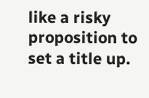like a risky proposition to set a title up.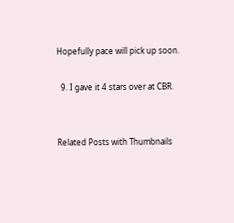Hopefully pace will pick up soon.

  9. I gave it 4 stars over at CBR.


Related Posts with Thumbnails